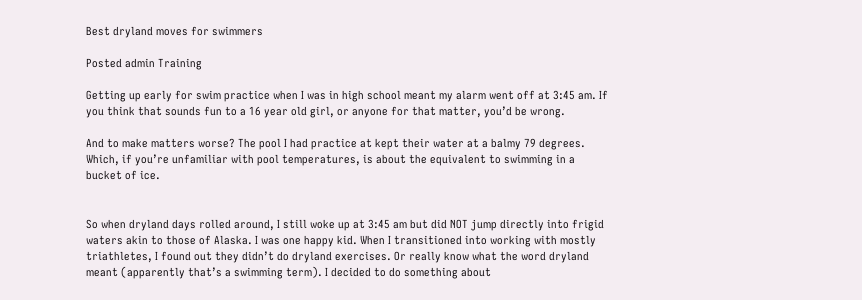Best dryland moves for swimmers

Posted admin Training

Getting up early for swim practice when I was in high school meant my alarm went off at 3:45 am. If you think that sounds fun to a 16 year old girl, or anyone for that matter, you’d be wrong.

And to make matters worse? The pool I had practice at kept their water at a balmy 79 degrees. Which, if you’re unfamiliar with pool temperatures, is about the equivalent to swimming in a bucket of ice.


So when dryland days rolled around, I still woke up at 3:45 am but did NOT jump directly into frigid waters akin to those of Alaska. I was one happy kid. When I transitioned into working with mostly triathletes, I found out they didn’t do dryland exercises. Or really know what the word dryland meant (apparently that’s a swimming term). I decided to do something about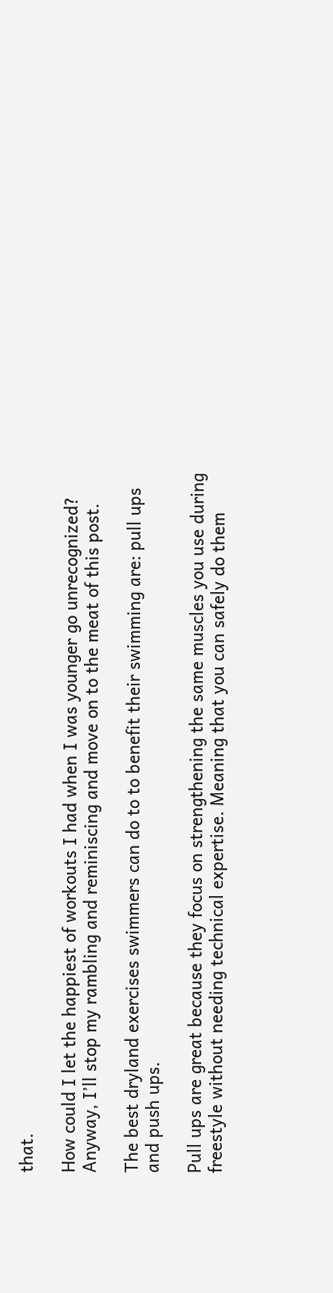that.

How could I let the happiest of workouts I had when I was younger go unrecognized? Anyway, I’ll stop my rambling and reminiscing and move on to the meat of this post.

The best dryland exercises swimmers can do to to benefit their swimming are: pull ups and push ups.

Pull ups are great because they focus on strengthening the same muscles you use during freestyle without needing technical expertise. Meaning that you can safely do them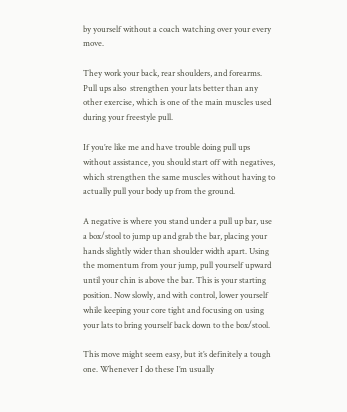by yourself without a coach watching over your every move.

They work your back, rear shoulders, and forearms. Pull ups also  strengthen your lats better than any other exercise, which is one of the main muscles used during your freestyle pull.

If you’re like me and have trouble doing pull ups without assistance, you should start off with negatives, which strengthen the same muscles without having to actually pull your body up from the ground.

A negative is where you stand under a pull up bar, use a box/stool to jump up and grab the bar, placing your hands slightly wider than shoulder width apart. Using the momentum from your jump, pull yourself upward until your chin is above the bar. This is your starting position. Now slowly, and with control, lower yourself while keeping your core tight and focusing on using your lats to bring yourself back down to the box/stool.

This move might seem easy, but it’s definitely a tough one. Whenever I do these I’m usually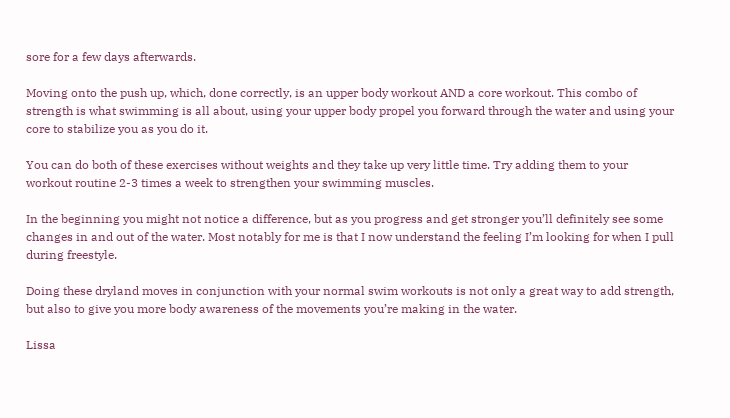sore for a few days afterwards.

Moving onto the push up, which, done correctly, is an upper body workout AND a core workout. This combo of strength is what swimming is all about, using your upper body propel you forward through the water and using your core to stabilize you as you do it.

You can do both of these exercises without weights and they take up very little time. Try adding them to your workout routine 2-3 times a week to strengthen your swimming muscles.

In the beginning you might not notice a difference, but as you progress and get stronger you’ll definitely see some changes in and out of the water. Most notably for me is that I now understand the feeling I’m looking for when I pull during freestyle.

Doing these dryland moves in conjunction with your normal swim workouts is not only a great way to add strength, but also to give you more body awareness of the movements you’re making in the water.

Lissa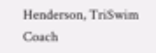Henderson, TriSwim Coach